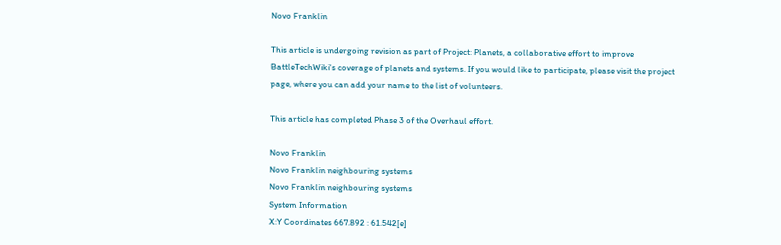Novo Franklin

This article is undergoing revision as part of Project: Planets, a collaborative effort to improve BattleTechWiki's coverage of planets and systems. If you would like to participate, please visit the project page, where you can add your name to the list of volunteers.

This article has completed Phase 3 of the Overhaul effort.

Novo Franklin
Novo Franklin neighbouring systems
Novo Franklin neighbouring systems
System Information
X:Y Coordinates 667.892 : 61.542[e]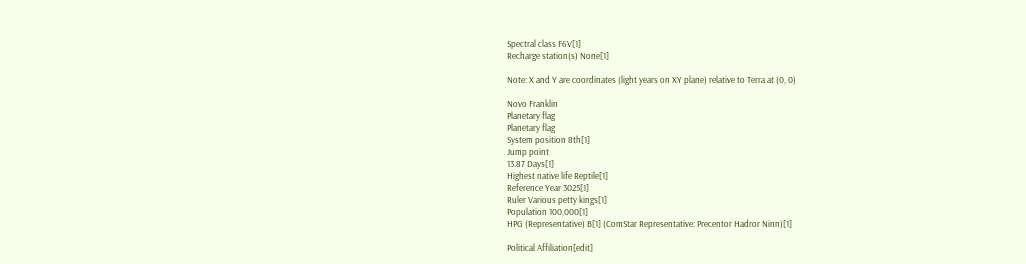Spectral class F6V[1]
Recharge station(s) None[1]

Note: X and Y are coordinates (light years on XY plane) relative to Terra at (0, 0)

Novo Franklin
Planetary flag
Planetary flag
System position 8th[1]
Jump point
13.87 Days[1]
Highest native life Reptile[1]
Reference Year 3025[1]
Ruler Various petty kings[1]
Population 100,000[1]
HPG (Representative) B[1] (ComStar Representative: Precentor Hadror Ninn)[1]

Political Affiliation[edit]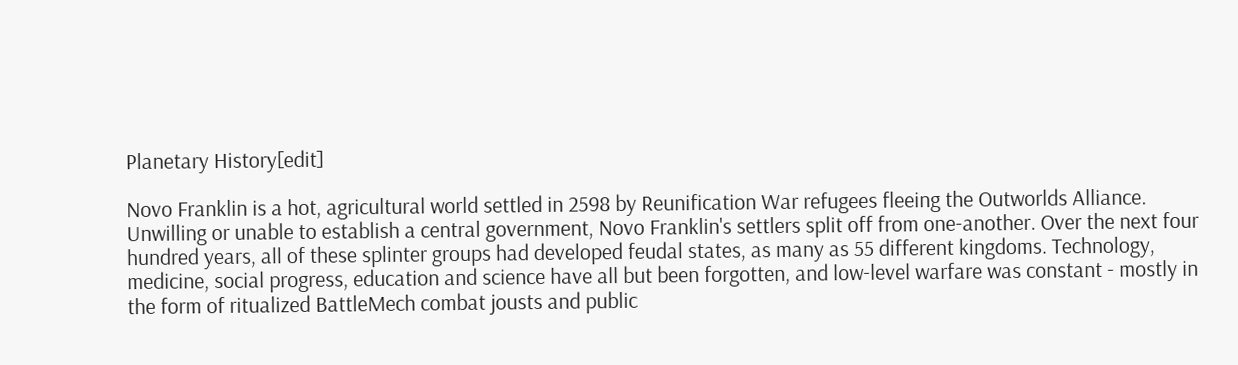Planetary History[edit]

Novo Franklin is a hot, agricultural world settled in 2598 by Reunification War refugees fleeing the Outworlds Alliance. Unwilling or unable to establish a central government, Novo Franklin's settlers split off from one-another. Over the next four hundred years, all of these splinter groups had developed feudal states, as many as 55 different kingdoms. Technology, medicine, social progress, education and science have all but been forgotten, and low-level warfare was constant - mostly in the form of ritualized BattleMech combat jousts and public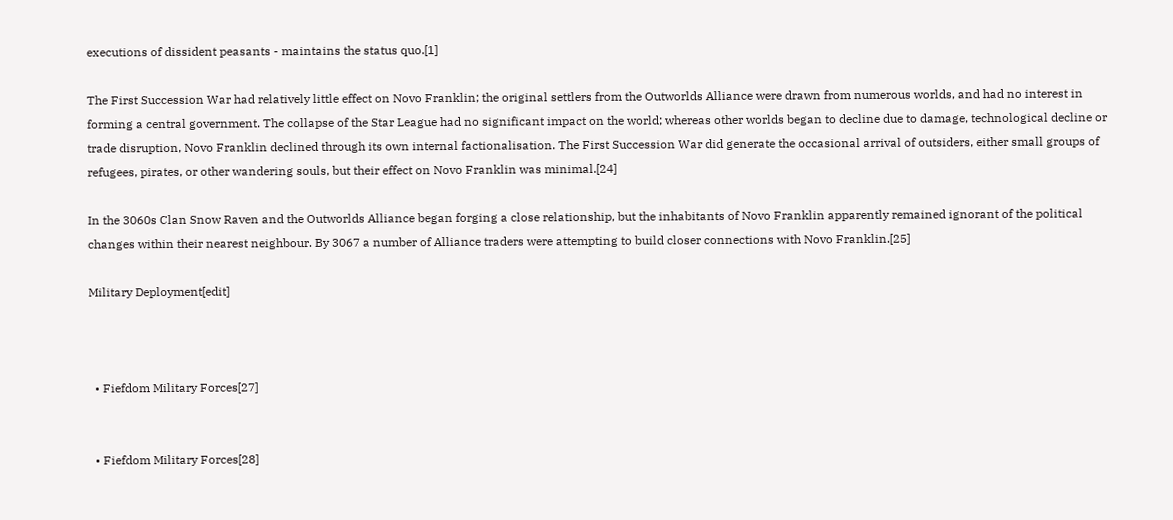executions of dissident peasants - maintains the status quo.[1]

The First Succession War had relatively little effect on Novo Franklin; the original settlers from the Outworlds Alliance were drawn from numerous worlds, and had no interest in forming a central government. The collapse of the Star League had no significant impact on the world; whereas other worlds began to decline due to damage, technological decline or trade disruption, Novo Franklin declined through its own internal factionalisation. The First Succession War did generate the occasional arrival of outsiders, either small groups of refugees, pirates, or other wandering souls, but their effect on Novo Franklin was minimal.[24]

In the 3060s Clan Snow Raven and the Outworlds Alliance began forging a close relationship, but the inhabitants of Novo Franklin apparently remained ignorant of the political changes within their nearest neighbour. By 3067 a number of Alliance traders were attempting to build closer connections with Novo Franklin.[25]

Military Deployment[edit]



  • Fiefdom Military Forces[27]


  • Fiefdom Military Forces[28]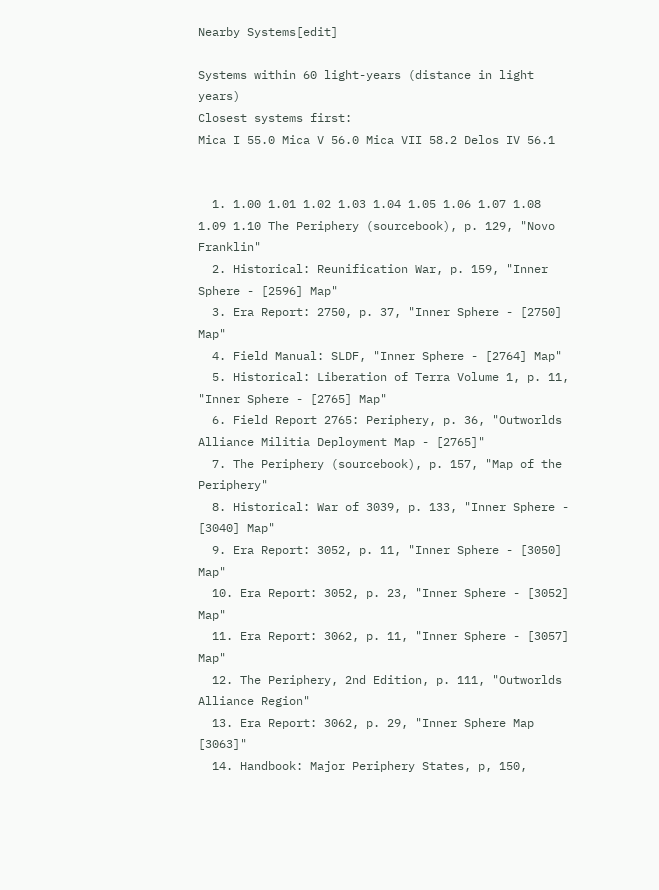Nearby Systems[edit]

Systems within 60 light-years (distance in light years)
Closest systems first:
Mica I 55.0 Mica V 56.0 Mica VII 58.2 Delos IV 56.1


  1. 1.00 1.01 1.02 1.03 1.04 1.05 1.06 1.07 1.08 1.09 1.10 The Periphery (sourcebook), p. 129, "Novo Franklin"
  2. Historical: Reunification War, p. 159, "Inner Sphere - [2596] Map"
  3. Era Report: 2750, p. 37, "Inner Sphere - [2750] Map"
  4. Field Manual: SLDF, "Inner Sphere - [2764] Map"
  5. Historical: Liberation of Terra Volume 1, p. 11, "Inner Sphere - [2765] Map"
  6. Field Report 2765: Periphery, p. 36, "Outworlds Alliance Militia Deployment Map - [2765]"
  7. The Periphery (sourcebook), p. 157, "Map of the Periphery"
  8. Historical: War of 3039, p. 133, "Inner Sphere - [3040] Map"
  9. Era Report: 3052, p. 11, "Inner Sphere - [3050] Map"
  10. Era Report: 3052, p. 23, "Inner Sphere - [3052] Map"
  11. Era Report: 3062, p. 11, "Inner Sphere - [3057] Map"
  12. The Periphery, 2nd Edition, p. 111, "Outworlds Alliance Region"
  13. Era Report: 3062, p. 29, "Inner Sphere Map [3063]"
  14. Handbook: Major Periphery States, p, 150,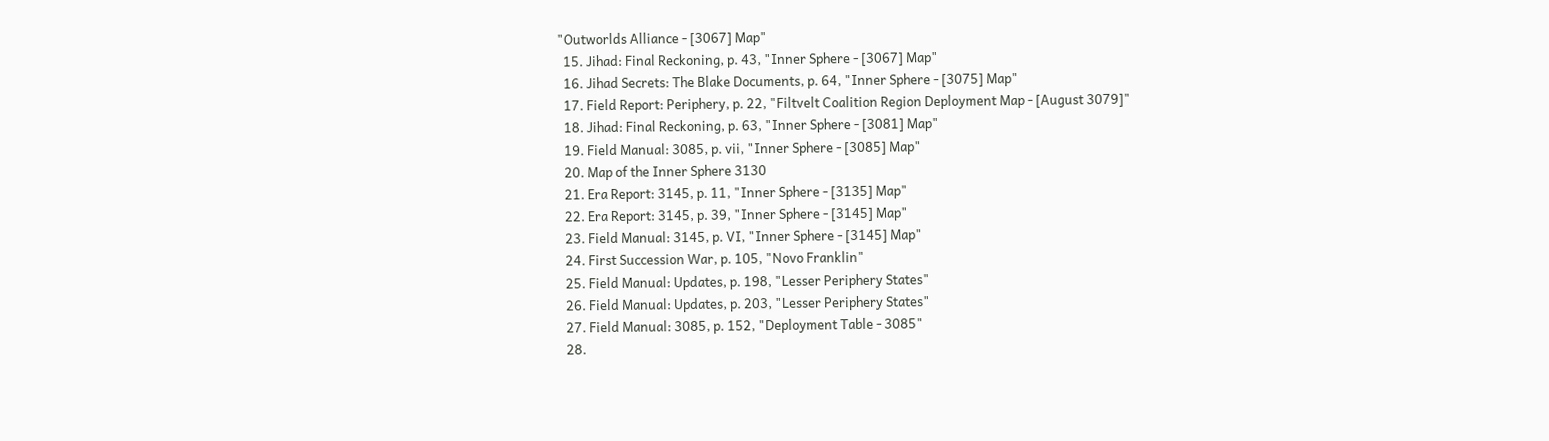"Outworlds Alliance - [3067] Map"
  15. Jihad: Final Reckoning, p. 43, "Inner Sphere - [3067] Map"
  16. Jihad Secrets: The Blake Documents, p. 64, "Inner Sphere - [3075] Map"
  17. Field Report: Periphery, p. 22, "Filtvelt Coalition Region Deployment Map - [August 3079]"
  18. Jihad: Final Reckoning, p. 63, "Inner Sphere - [3081] Map"
  19. Field Manual: 3085, p. vii, "Inner Sphere - [3085] Map"
  20. Map of the Inner Sphere 3130
  21. Era Report: 3145, p. 11, "Inner Sphere - [3135] Map"
  22. Era Report: 3145, p. 39, "Inner Sphere - [3145] Map"
  23. Field Manual: 3145, p. VI, "Inner Sphere - [3145] Map"
  24. First Succession War, p. 105, "Novo Franklin"
  25. Field Manual: Updates, p. 198, "Lesser Periphery States"
  26. Field Manual: Updates, p. 203, "Lesser Periphery States"
  27. Field Manual: 3085, p. 152, "Deployment Table - 3085"
  28.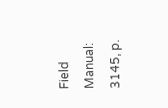Field Manual: 3145, p.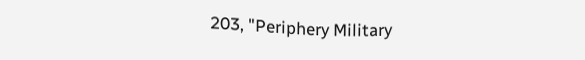203, "Periphery Military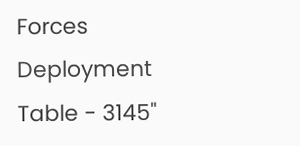Forces Deployment Table - 3145"